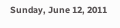Sunday, June 12, 2011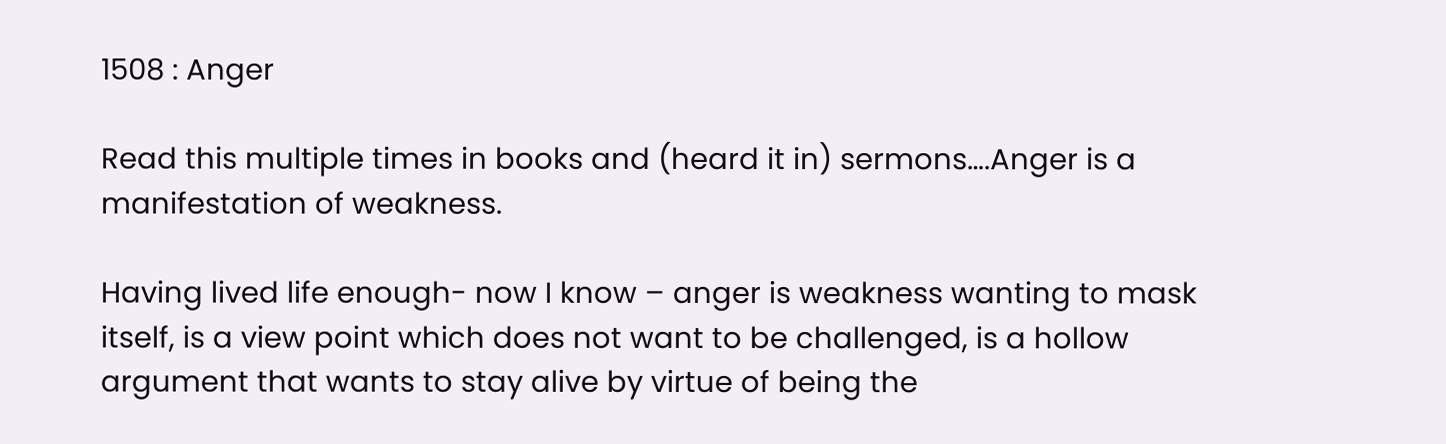1508 : Anger

Read this multiple times in books and (heard it in) sermons….Anger is a manifestation of weakness.

Having lived life enough- now I know – anger is weakness wanting to mask itself, is a view point which does not want to be challenged, is a hollow argument that wants to stay alive by virtue of being the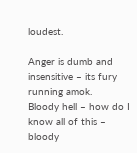loudest.

Anger is dumb and insensitive – its fury running amok.
Bloody hell – how do I know all of this – bloody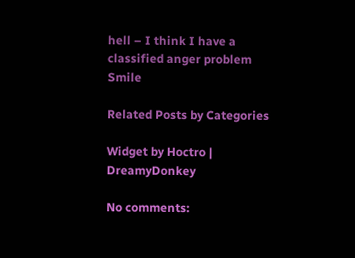hell – I think I have a classified anger problem Smile

Related Posts by Categories

Widget by Hoctro | DreamyDonkey

No comments: